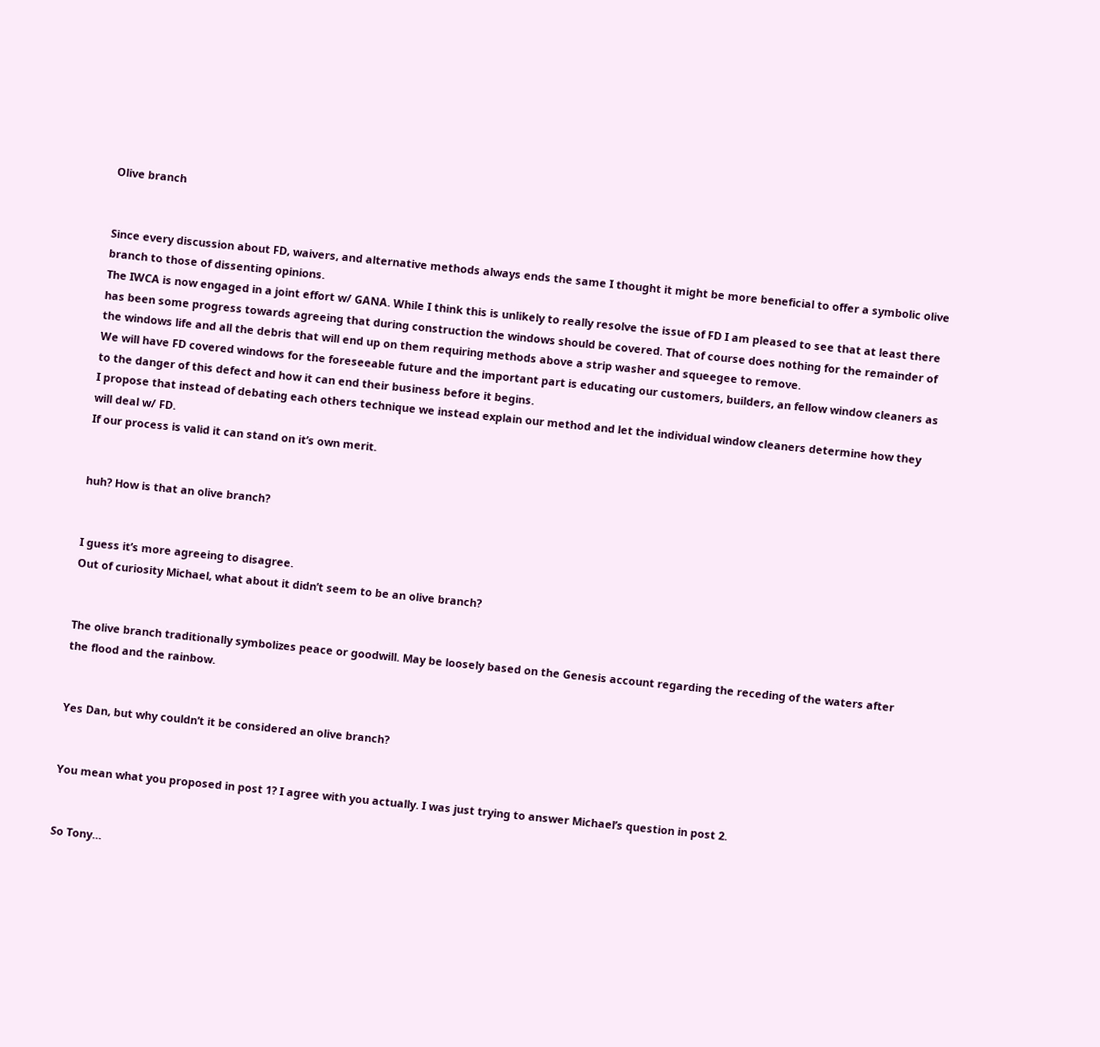Olive branch


Since every discussion about FD, waivers, and alternative methods always ends the same I thought it might be more beneficial to offer a symbolic olive branch to those of dissenting opinions.
The IWCA is now engaged in a joint effort w/ GANA. While I think this is unlikely to really resolve the issue of FD I am pleased to see that at least there has been some progress towards agreeing that during construction the windows should be covered. That of course does nothing for the remainder of the windows life and all the debris that will end up on them requiring methods above a strip washer and squeegee to remove.
We will have FD covered windows for the foreseeable future and the important part is educating our customers, builders, an fellow window cleaners as to the danger of this defect and how it can end their business before it begins.
I propose that instead of debating each others technique we instead explain our method and let the individual window cleaners determine how they will deal w/ FD.
If our process is valid it can stand on it’s own merit.


huh? How is that an olive branch?


I guess it’s more agreeing to disagree.
Out of curiosity Michael, what about it didn’t seem to be an olive branch?


The olive branch traditionally symbolizes peace or goodwill. May be loosely based on the Genesis account regarding the receding of the waters after the flood and the rainbow.


Yes Dan, but why couldn’t it be considered an olive branch?


You mean what you proposed in post 1? I agree with you actually. I was just trying to answer Michael’s question in post 2.


So Tony…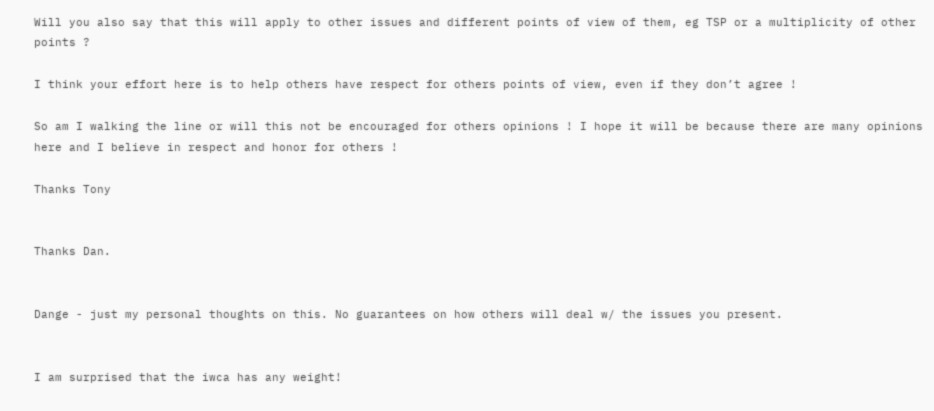Will you also say that this will apply to other issues and different points of view of them, eg TSP or a multiplicity of other points ?

I think your effort here is to help others have respect for others points of view, even if they don’t agree !

So am I walking the line or will this not be encouraged for others opinions ! I hope it will be because there are many opinions here and I believe in respect and honor for others !

Thanks Tony


Thanks Dan.


Dange - just my personal thoughts on this. No guarantees on how others will deal w/ the issues you present.


I am surprised that the iwca has any weight!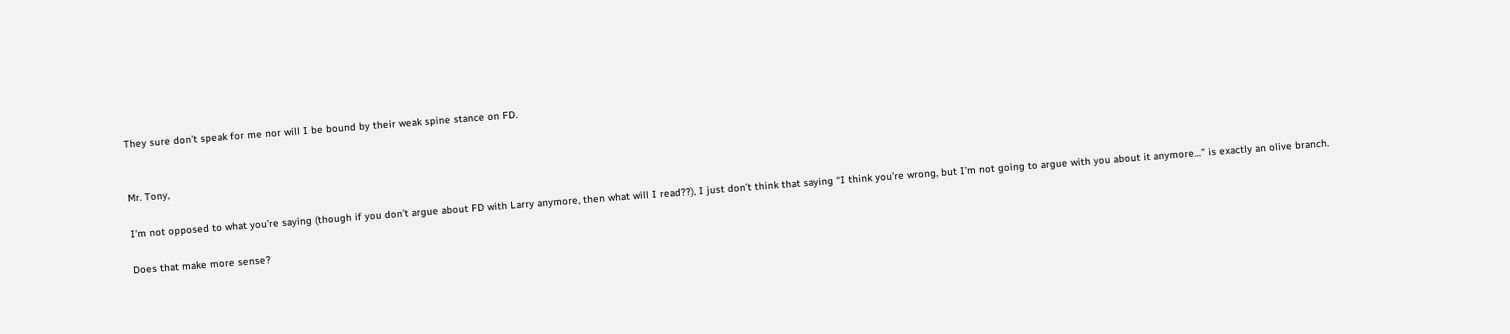They sure don’t speak for me nor will I be bound by their weak spine stance on FD.


Mr. Tony,

I’m not opposed to what you’re saying (though if you don’t argue about FD with Larry anymore, then what will I read??), I just don’t think that saying “I think you’re wrong, but I’m not going to argue with you about it anymore…” is exactly an olive branch.

Does that make more sense?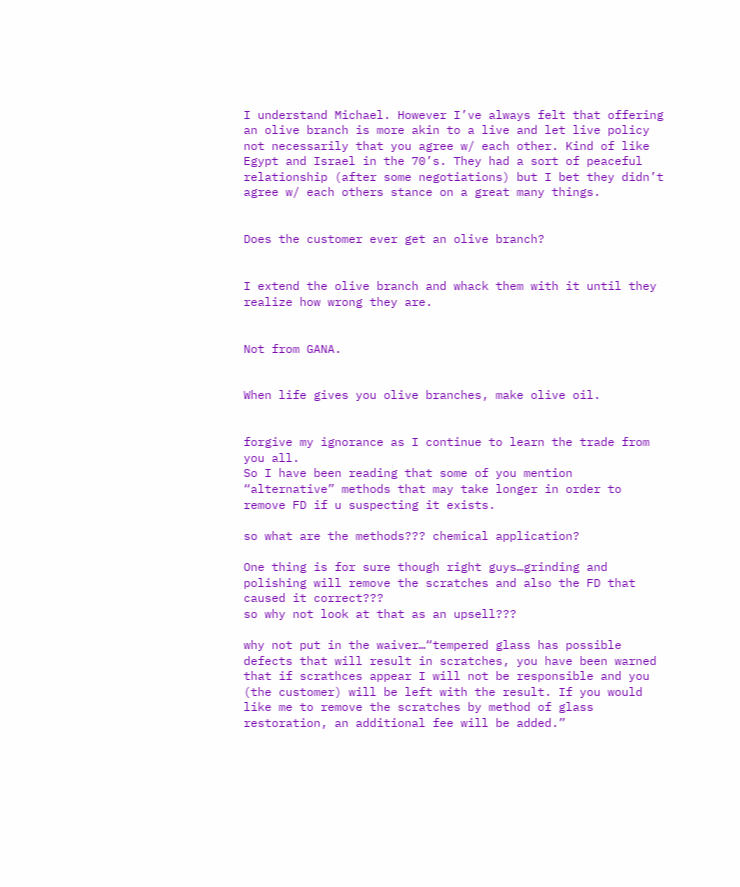I understand Michael. However I’ve always felt that offering an olive branch is more akin to a live and let live policy not necessarily that you agree w/ each other. Kind of like Egypt and Israel in the 70’s. They had a sort of peaceful relationship (after some negotiations) but I bet they didn’t agree w/ each others stance on a great many things.


Does the customer ever get an olive branch?


I extend the olive branch and whack them with it until they realize how wrong they are.


Not from GANA.


When life gives you olive branches, make olive oil.


forgive my ignorance as I continue to learn the trade from you all.
So I have been reading that some of you mention “alternative” methods that may take longer in order to remove FD if u suspecting it exists.

so what are the methods??? chemical application?

One thing is for sure though right guys…grinding and polishing will remove the scratches and also the FD that caused it correct???
so why not look at that as an upsell???

why not put in the waiver…“tempered glass has possible defects that will result in scratches, you have been warned that if scrathces appear I will not be responsible and you (the customer) will be left with the result. If you would like me to remove the scratches by method of glass restoration, an additional fee will be added.”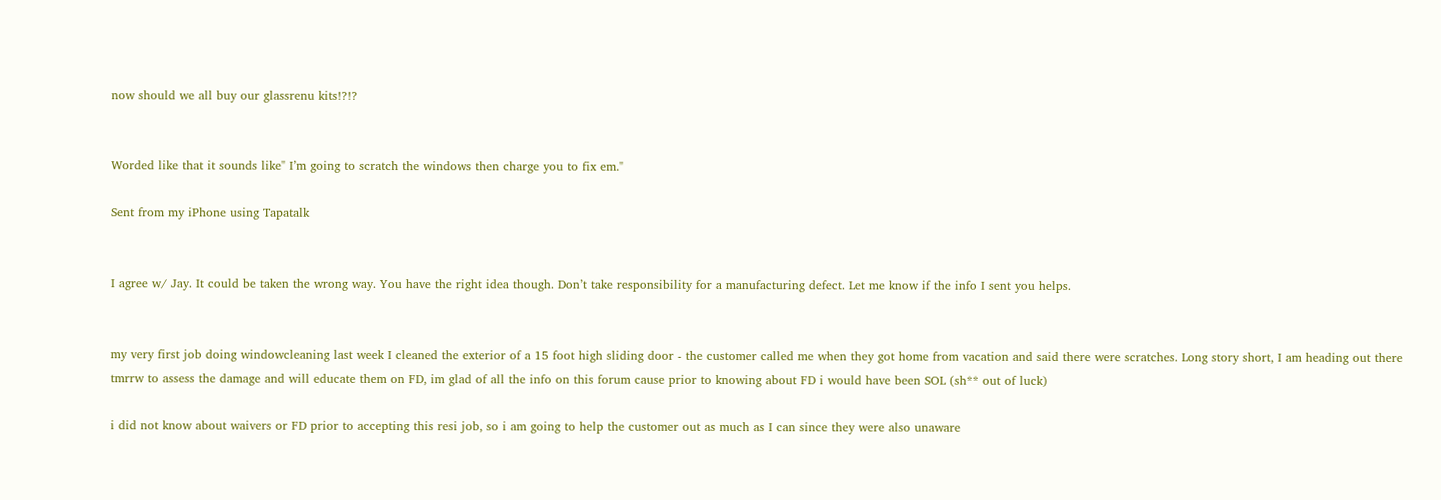now should we all buy our glassrenu kits!?!?


Worded like that it sounds like" I’m going to scratch the windows then charge you to fix em."

Sent from my iPhone using Tapatalk


I agree w/ Jay. It could be taken the wrong way. You have the right idea though. Don’t take responsibility for a manufacturing defect. Let me know if the info I sent you helps.


my very first job doing windowcleaning last week I cleaned the exterior of a 15 foot high sliding door - the customer called me when they got home from vacation and said there were scratches. Long story short, I am heading out there tmrrw to assess the damage and will educate them on FD, im glad of all the info on this forum cause prior to knowing about FD i would have been SOL (sh** out of luck)

i did not know about waivers or FD prior to accepting this resi job, so i am going to help the customer out as much as I can since they were also unaware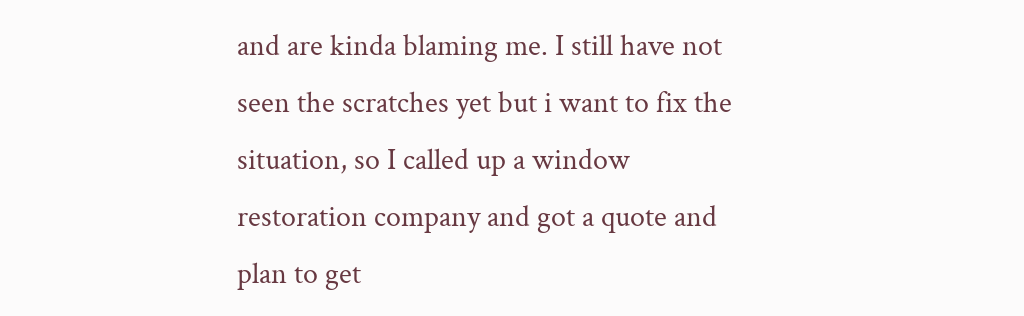and are kinda blaming me. I still have not seen the scratches yet but i want to fix the situation, so I called up a window restoration company and got a quote and plan to get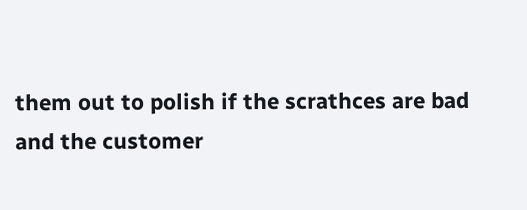them out to polish if the scrathces are bad and the customer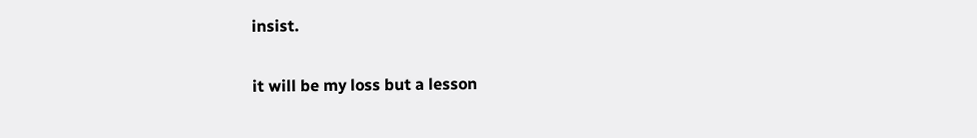insist.

it will be my loss but a lesson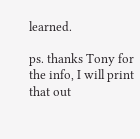learned.

ps. thanks Tony for the info, I will print that out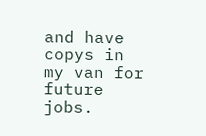and have copys in my van for future jobs.